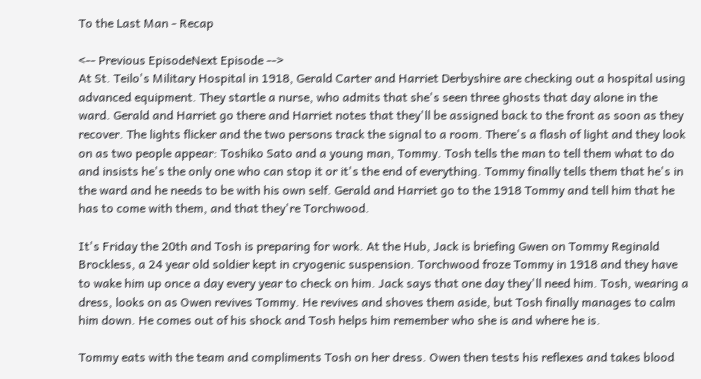To the Last Man - Recap

<-- Previous EpisodeNext Episode -->
At St. Teilo's Military Hospital in 1918, Gerald Carter and Harriet Derbyshire are checking out a hospital using advanced equipment. They startle a nurse, who admits that she's seen three ghosts that day alone in the ward. Gerald and Harriet go there and Harriet notes that they'll be assigned back to the front as soon as they recover. The lights flicker and the two persons track the signal to a room. There's a flash of light and they look on as two people appear: Toshiko Sato and a young man, Tommy. Tosh tells the man to tell them what to do and insists he's the only one who can stop it or it's the end of everything. Tommy finally tells them that he's in the ward and he needs to be with his own self. Gerald and Harriet go to the 1918 Tommy and tell him that he has to come with them, and that they're Torchwood.

It's Friday the 20th and Tosh is preparing for work. At the Hub, Jack is briefing Gwen on Tommy Reginald Brockless, a 24 year old soldier kept in cryogenic suspension. Torchwood froze Tommy in 1918 and they have to wake him up once a day every year to check on him. Jack says that one day they'll need him. Tosh, wearing a dress, looks on as Owen revives Tommy. He revives and shoves them aside, but Tosh finally manages to calm him down. He comes out of his shock and Tosh helps him remember who she is and where he is.

Tommy eats with the team and compliments Tosh on her dress. Owen then tests his reflexes and takes blood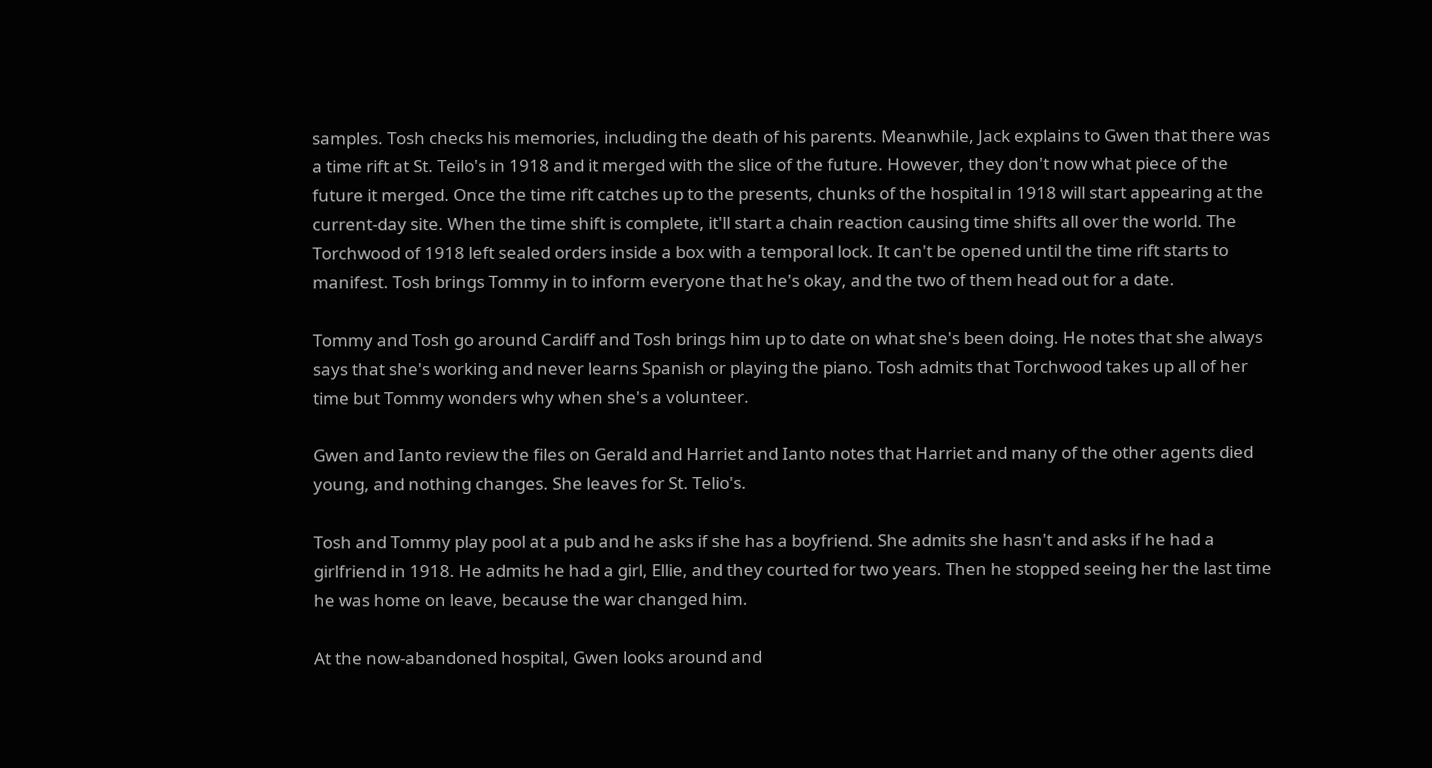samples. Tosh checks his memories, including the death of his parents. Meanwhile, Jack explains to Gwen that there was a time rift at St. Teilo's in 1918 and it merged with the slice of the future. However, they don't now what piece of the future it merged. Once the time rift catches up to the presents, chunks of the hospital in 1918 will start appearing at the current-day site. When the time shift is complete, it'll start a chain reaction causing time shifts all over the world. The Torchwood of 1918 left sealed orders inside a box with a temporal lock. It can't be opened until the time rift starts to manifest. Tosh brings Tommy in to inform everyone that he's okay, and the two of them head out for a date.

Tommy and Tosh go around Cardiff and Tosh brings him up to date on what she's been doing. He notes that she always says that she's working and never learns Spanish or playing the piano. Tosh admits that Torchwood takes up all of her time but Tommy wonders why when she's a volunteer.

Gwen and Ianto review the files on Gerald and Harriet and Ianto notes that Harriet and many of the other agents died young, and nothing changes. She leaves for St. Telio's.

Tosh and Tommy play pool at a pub and he asks if she has a boyfriend. She admits she hasn't and asks if he had a girlfriend in 1918. He admits he had a girl, Ellie, and they courted for two years. Then he stopped seeing her the last time he was home on leave, because the war changed him.

At the now-abandoned hospital, Gwen looks around and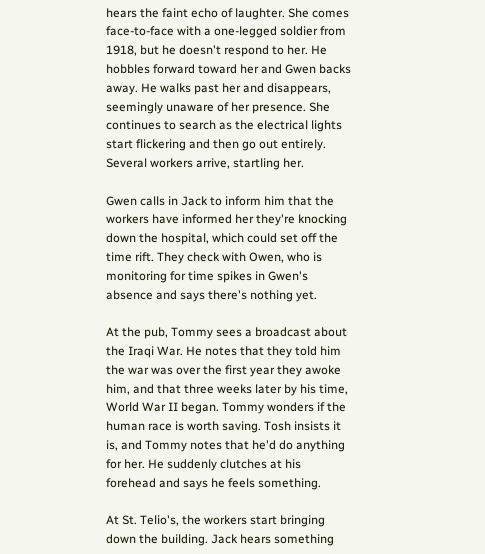hears the faint echo of laughter. She comes face-to-face with a one-legged soldier from 1918, but he doesn't respond to her. He hobbles forward toward her and Gwen backs away. He walks past her and disappears, seemingly unaware of her presence. She continues to search as the electrical lights start flickering and then go out entirely. Several workers arrive, startling her.

Gwen calls in Jack to inform him that the workers have informed her they're knocking down the hospital, which could set off the time rift. They check with Owen, who is monitoring for time spikes in Gwen's absence and says there's nothing yet.

At the pub, Tommy sees a broadcast about the Iraqi War. He notes that they told him the war was over the first year they awoke him, and that three weeks later by his time, World War II began. Tommy wonders if the human race is worth saving. Tosh insists it is, and Tommy notes that he'd do anything for her. He suddenly clutches at his forehead and says he feels something.

At St. Telio's, the workers start bringing down the building. Jack hears something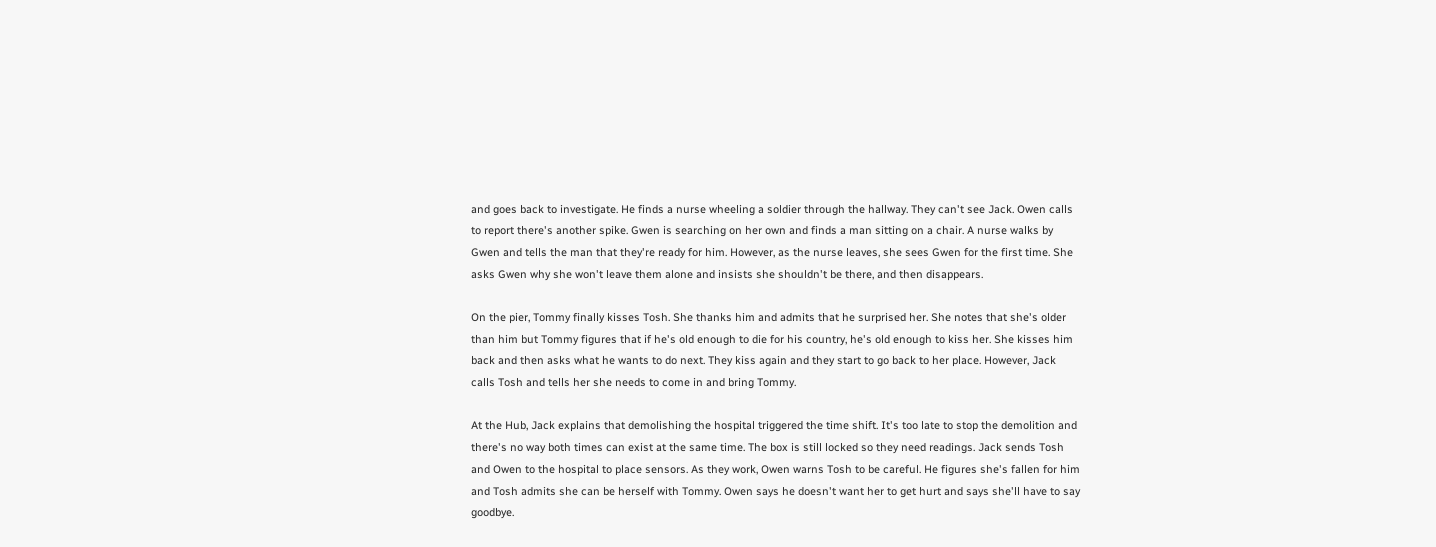and goes back to investigate. He finds a nurse wheeling a soldier through the hallway. They can't see Jack. Owen calls to report there's another spike. Gwen is searching on her own and finds a man sitting on a chair. A nurse walks by Gwen and tells the man that they're ready for him. However, as the nurse leaves, she sees Gwen for the first time. She asks Gwen why she won't leave them alone and insists she shouldn't be there, and then disappears.

On the pier, Tommy finally kisses Tosh. She thanks him and admits that he surprised her. She notes that she's older than him but Tommy figures that if he's old enough to die for his country, he's old enough to kiss her. She kisses him back and then asks what he wants to do next. They kiss again and they start to go back to her place. However, Jack calls Tosh and tells her she needs to come in and bring Tommy.

At the Hub, Jack explains that demolishing the hospital triggered the time shift. It's too late to stop the demolition and there's no way both times can exist at the same time. The box is still locked so they need readings. Jack sends Tosh and Owen to the hospital to place sensors. As they work, Owen warns Tosh to be careful. He figures she's fallen for him and Tosh admits she can be herself with Tommy. Owen says he doesn't want her to get hurt and says she'll have to say goodbye.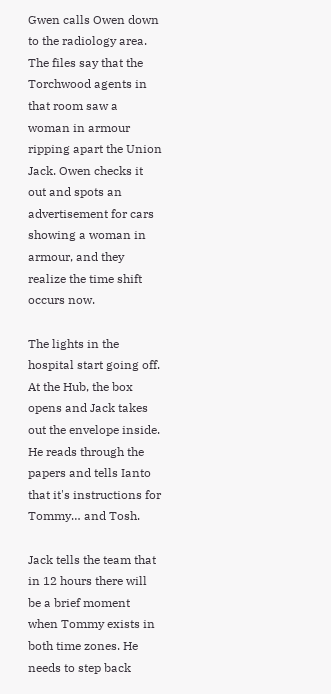Gwen calls Owen down to the radiology area. The files say that the Torchwood agents in that room saw a woman in armour ripping apart the Union Jack. Owen checks it out and spots an advertisement for cars showing a woman in armour, and they realize the time shift occurs now.

The lights in the hospital start going off. At the Hub, the box opens and Jack takes out the envelope inside. He reads through the papers and tells Ianto that it's instructions for Tommy… and Tosh.

Jack tells the team that in 12 hours there will be a brief moment when Tommy exists in both time zones. He needs to step back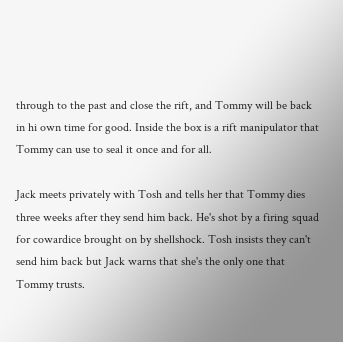through to the past and close the rift, and Tommy will be back in hi own time for good. Inside the box is a rift manipulator that Tommy can use to seal it once and for all.

Jack meets privately with Tosh and tells her that Tommy dies three weeks after they send him back. He's shot by a firing squad for cowardice brought on by shellshock. Tosh insists they can't send him back but Jack warns that she's the only one that Tommy trusts.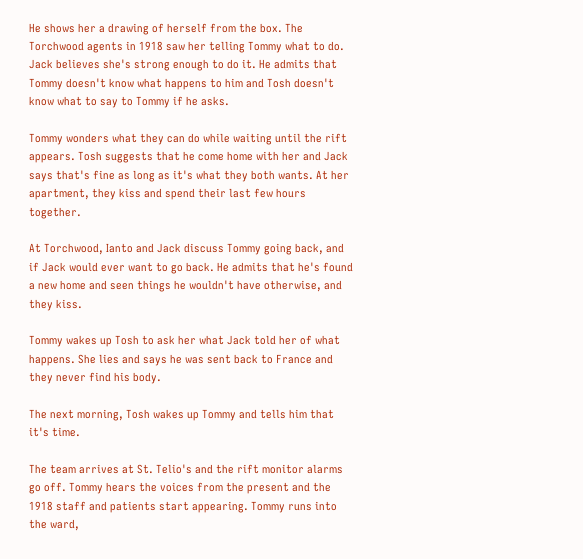He shows her a drawing of herself from the box. The Torchwood agents in 1918 saw her telling Tommy what to do. Jack believes she's strong enough to do it. He admits that Tommy doesn't know what happens to him and Tosh doesn't know what to say to Tommy if he asks.

Tommy wonders what they can do while waiting until the rift appears. Tosh suggests that he come home with her and Jack says that's fine as long as it's what they both wants. At her apartment, they kiss and spend their last few hours together.

At Torchwood, Ianto and Jack discuss Tommy going back, and if Jack would ever want to go back. He admits that he's found a new home and seen things he wouldn't have otherwise, and they kiss.

Tommy wakes up Tosh to ask her what Jack told her of what happens. She lies and says he was sent back to France and they never find his body.

The next morning, Tosh wakes up Tommy and tells him that it's time.

The team arrives at St. Telio's and the rift monitor alarms go off. Tommy hears the voices from the present and the 1918 staff and patients start appearing. Tommy runs into the ward,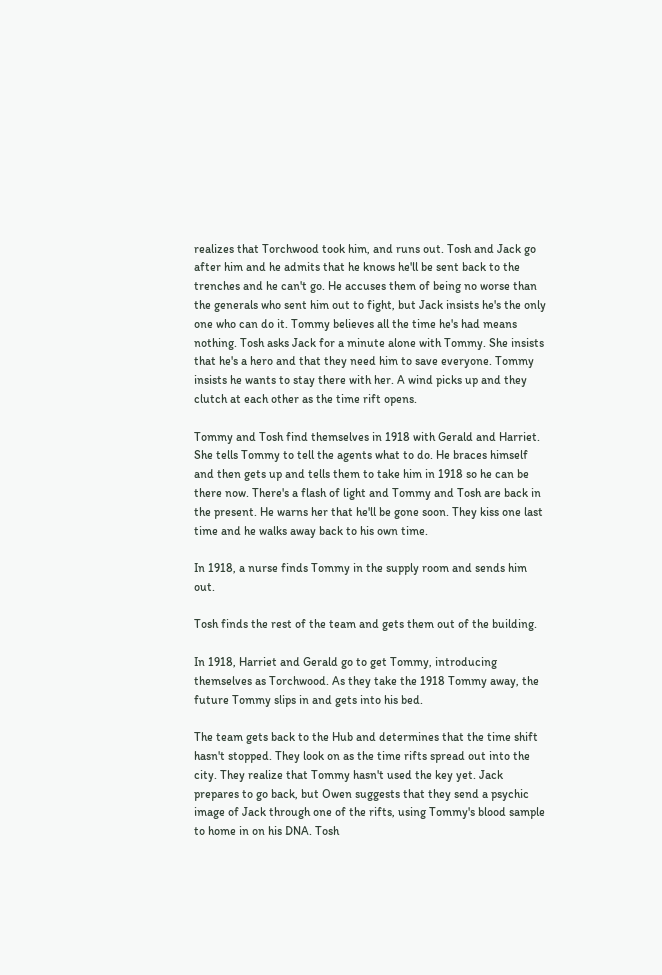realizes that Torchwood took him, and runs out. Tosh and Jack go after him and he admits that he knows he'll be sent back to the trenches and he can't go. He accuses them of being no worse than the generals who sent him out to fight, but Jack insists he's the only one who can do it. Tommy believes all the time he's had means nothing. Tosh asks Jack for a minute alone with Tommy. She insists that he's a hero and that they need him to save everyone. Tommy insists he wants to stay there with her. A wind picks up and they clutch at each other as the time rift opens.

Tommy and Tosh find themselves in 1918 with Gerald and Harriet. She tells Tommy to tell the agents what to do. He braces himself and then gets up and tells them to take him in 1918 so he can be there now. There's a flash of light and Tommy and Tosh are back in the present. He warns her that he'll be gone soon. They kiss one last time and he walks away back to his own time.

In 1918, a nurse finds Tommy in the supply room and sends him out.

Tosh finds the rest of the team and gets them out of the building.

In 1918, Harriet and Gerald go to get Tommy, introducing themselves as Torchwood. As they take the 1918 Tommy away, the future Tommy slips in and gets into his bed.

The team gets back to the Hub and determines that the time shift hasn't stopped. They look on as the time rifts spread out into the city. They realize that Tommy hasn't used the key yet. Jack prepares to go back, but Owen suggests that they send a psychic image of Jack through one of the rifts, using Tommy's blood sample to home in on his DNA. Tosh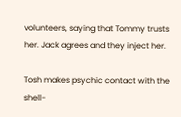volunteers, saying that Tommy trusts her. Jack agrees and they inject her.

Tosh makes psychic contact with the shell-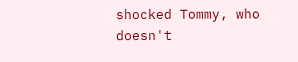shocked Tommy, who doesn't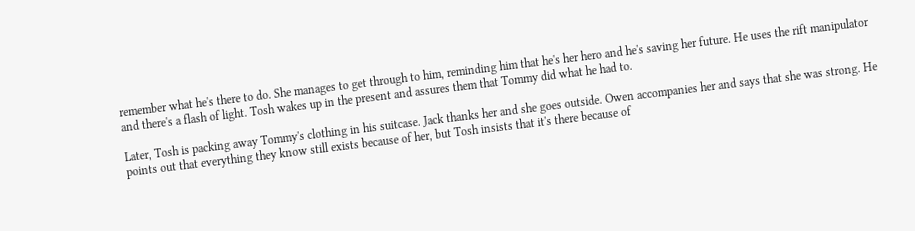remember what he's there to do. She manages to get through to him, reminding him that he's her hero and he's saving her future. He uses the rift manipulator and there's a flash of light. Tosh wakes up in the present and assures them that Tommy did what he had to.

Later, Tosh is packing away Tommy's clothing in his suitcase. Jack thanks her and she goes outside. Owen accompanies her and says that she was strong. He points out that everything they know still exists because of her, but Tosh insists that it's there because of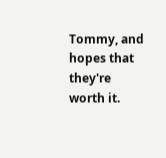Tommy, and hopes that they're worth it.